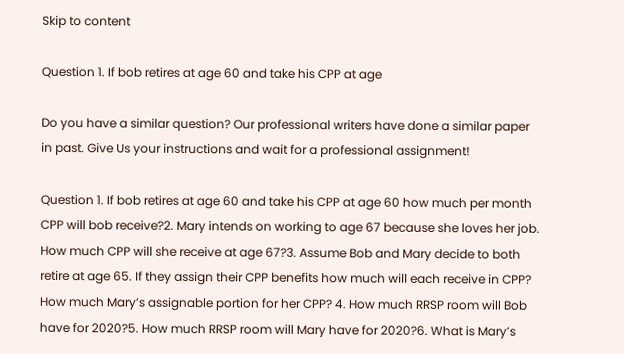Skip to content

Question 1. If bob retires at age 60 and take his CPP at age

Do you have a similar question? Our professional writers have done a similar paper in past. Give Us your instructions and wait for a professional assignment!

Question 1. If bob retires at age 60 and take his CPP at age 60 how much per month CPP will bob receive?2. Mary intends on working to age 67 because she loves her job. How much CPP will she receive at age 67?3. Assume Bob and Mary decide to both retire at age 65. If they assign their CPP benefits how much will each receive in CPP? How much Mary’s assignable portion for her CPP? 4. How much RRSP room will Bob have for 2020?5. How much RRSP room will Mary have for 2020?6. What is Mary’s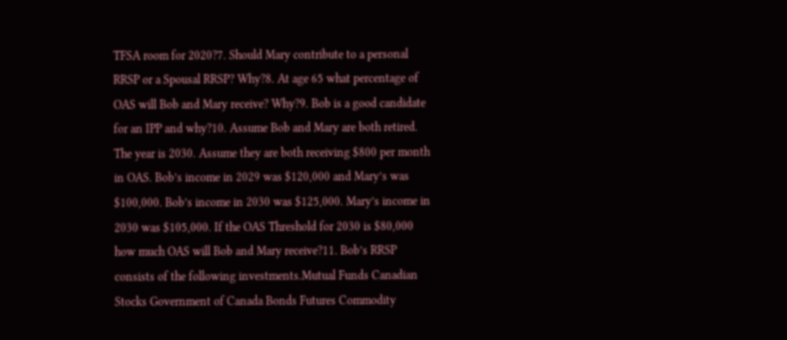TFSA room for 2020?7. Should Mary contribute to a personal RRSP or a Spousal RRSP? Why?8. At age 65 what percentage of OAS will Bob and Mary receive? Why?9. Bob is a good candidate for an IPP and why?10. Assume Bob and Mary are both retired. The year is 2030. Assume they are both receiving $800 per month in OAS. Bob’s income in 2029 was $120,000 and Mary’s was $100,000. Bob’s income in 2030 was $125,000. Mary’s income in 2030 was $105,000. If the OAS Threshold for 2030 is $80,000 how much OAS will Bob and Mary receive?11. Bob’s RRSP consists of the following investments.Mutual Funds Canadian Stocks Government of Canada Bonds Futures Commodity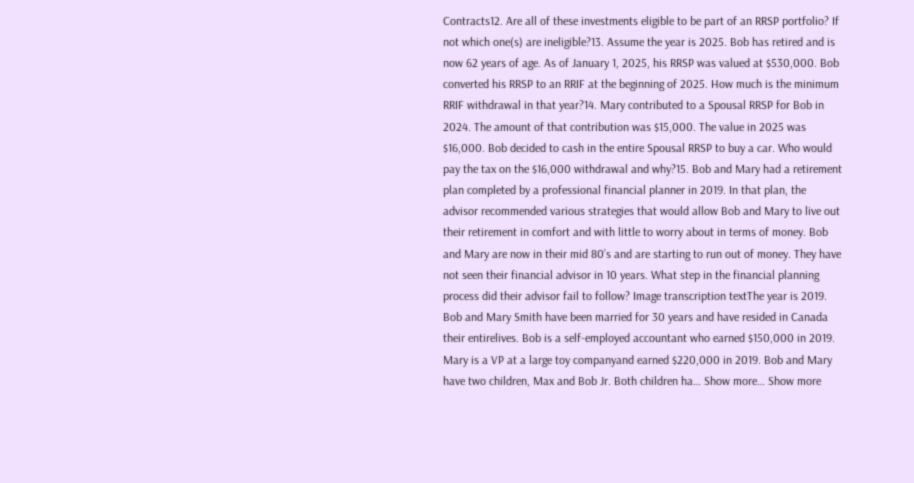Contracts12. Are all of these investments eligible to be part of an RRSP portfolio? If not which one(s) are ineligible?13. Assume the year is 2025. Bob has retired and is now 62 years of age. As of January 1, 2025, his RRSP was valued at $530,000. Bob converted his RRSP to an RRIF at the beginning of 2025. How much is the minimum RRIF withdrawal in that year?14. Mary contributed to a Spousal RRSP for Bob in 2024. The amount of that contribution was $15,000. The value in 2025 was $16,000. Bob decided to cash in the entire Spousal RRSP to buy a car. Who would pay the tax on the $16,000 withdrawal and why?15. Bob and Mary had a retirement plan completed by a professional financial planner in 2019. In that plan, the advisor recommended various strategies that would allow Bob and Mary to live out their retirement in comfort and with little to worry about in terms of money. Bob and Mary are now in their mid 80’s and are starting to run out of money. They have not seen their financial advisor in 10 years. What step in the financial planning process did their advisor fail to follow? Image transcription textThe year is 2019. Bob and Mary Smith have been married for 30 years and have resided in Canada their entirelives. Bob is a self-employed accountant who earned $150,000 in 2019. Mary is a VP at a large toy companyand earned $220,000 in 2019. Bob and Mary have two children, Max and Bob Jr. Both children ha… Show more… Show more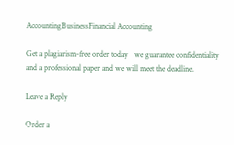AccountingBusinessFinancial Accounting

Get a plagiarism-free order today   we guarantee confidentiality and a professional paper and we will meet the deadline.

Leave a Reply

Order a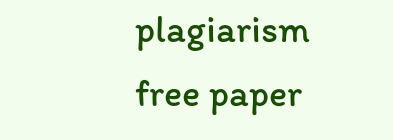plagiarism free paper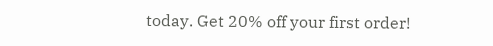today. Get 20% off your first order!